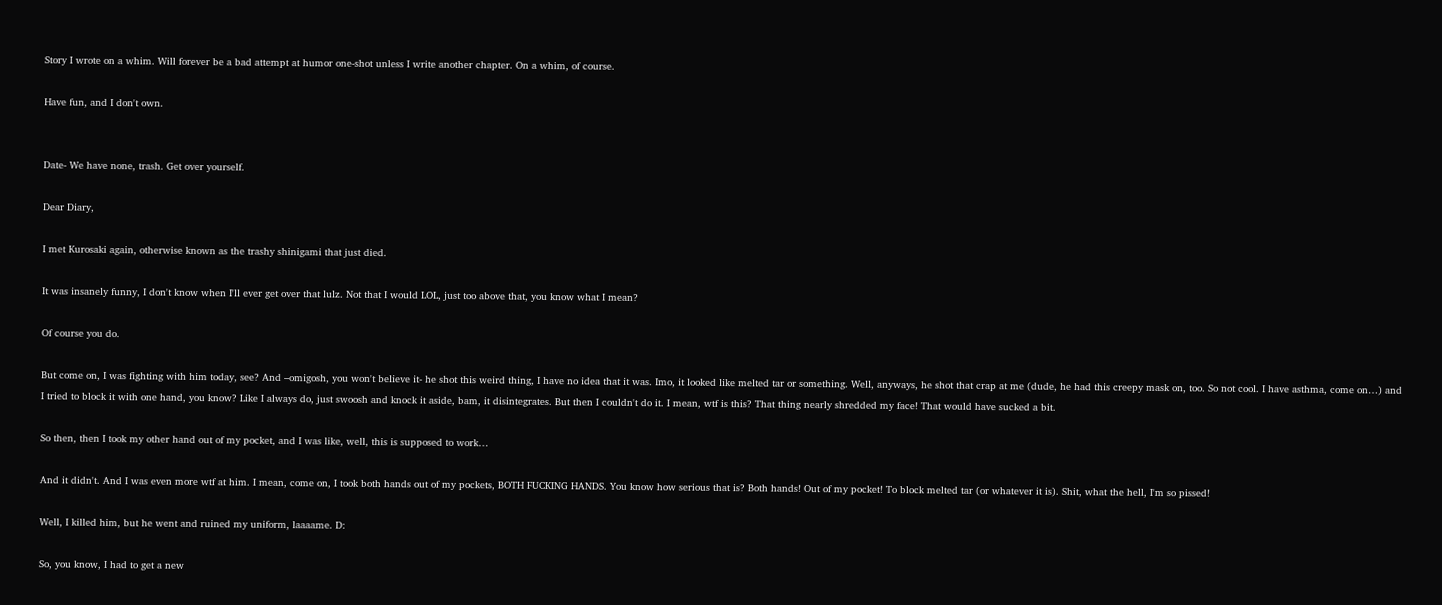Story I wrote on a whim. Will forever be a bad attempt at humor one-shot unless I write another chapter. On a whim, of course.

Have fun, and I don't own.


Date- We have none, trash. Get over yourself.

Dear Diary,

I met Kurosaki again, otherwise known as the trashy shinigami that just died.

It was insanely funny, I don't know when I'll ever get over that lulz. Not that I would LOL, just too above that, you know what I mean?

Of course you do.

But come on, I was fighting with him today, see? And –omigosh, you won't believe it- he shot this weird thing, I have no idea that it was. Imo, it looked like melted tar or something. Well, anyways, he shot that crap at me (dude, he had this creepy mask on, too. So not cool. I have asthma, come on…) and I tried to block it with one hand, you know? Like I always do, just swoosh and knock it aside, bam, it disintegrates. But then I couldn't do it. I mean, wtf is this? That thing nearly shredded my face! That would have sucked a bit.

So then, then I took my other hand out of my pocket, and I was like, well, this is supposed to work…

And it didn't. And I was even more wtf at him. I mean, come on, I took both hands out of my pockets, BOTH FUCKING HANDS. You know how serious that is? Both hands! Out of my pocket! To block melted tar (or whatever it is). Shit, what the hell, I'm so pissed!

Well, I killed him, but he went and ruined my uniform, laaaame. D:

So, you know, I had to get a new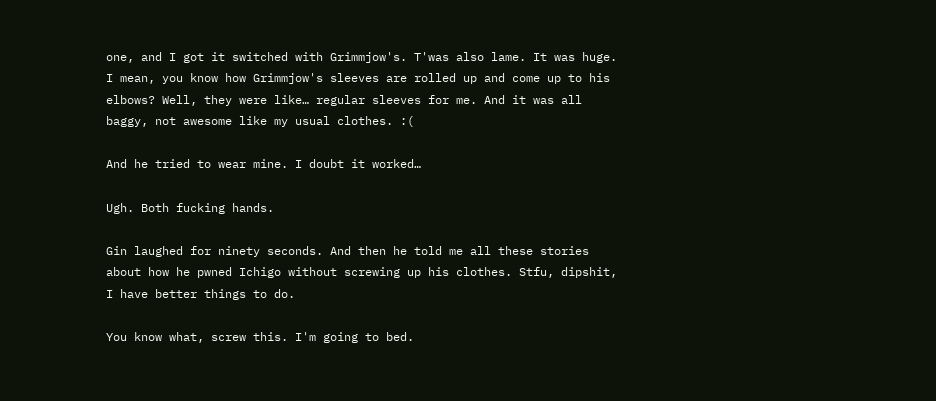one, and I got it switched with Grimmjow's. T'was also lame. It was huge. I mean, you know how Grimmjow's sleeves are rolled up and come up to his elbows? Well, they were like… regular sleeves for me. And it was all baggy, not awesome like my usual clothes. :(

And he tried to wear mine. I doubt it worked…

Ugh. Both fucking hands.

Gin laughed for ninety seconds. And then he told me all these stories about how he pwned Ichigo without screwing up his clothes. Stfu, dipshit, I have better things to do.

You know what, screw this. I'm going to bed.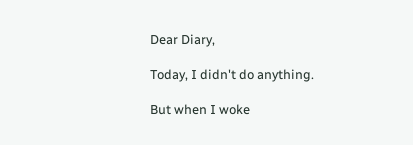Dear Diary,

Today, I didn't do anything.

But when I woke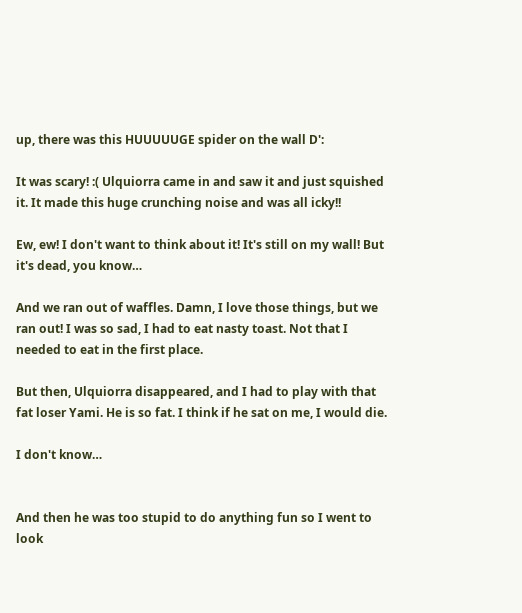up, there was this HUUUUUGE spider on the wall D':

It was scary! :( Ulquiorra came in and saw it and just squished it. It made this huge crunching noise and was all icky!!

Ew, ew! I don't want to think about it! It's still on my wall! But it's dead, you know…

And we ran out of waffles. Damn, I love those things, but we ran out! I was so sad, I had to eat nasty toast. Not that I needed to eat in the first place.

But then, Ulquiorra disappeared, and I had to play with that fat loser Yami. He is so fat. I think if he sat on me, I would die.

I don't know…


And then he was too stupid to do anything fun so I went to look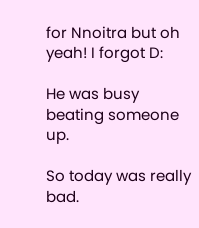for Nnoitra but oh yeah! I forgot D:

He was busy beating someone up.

So today was really bad.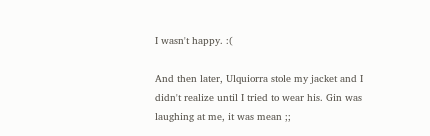I wasn't happy. :(

And then later, Ulquiorra stole my jacket and I didn't realize until I tried to wear his. Gin was laughing at me, it was mean ;;